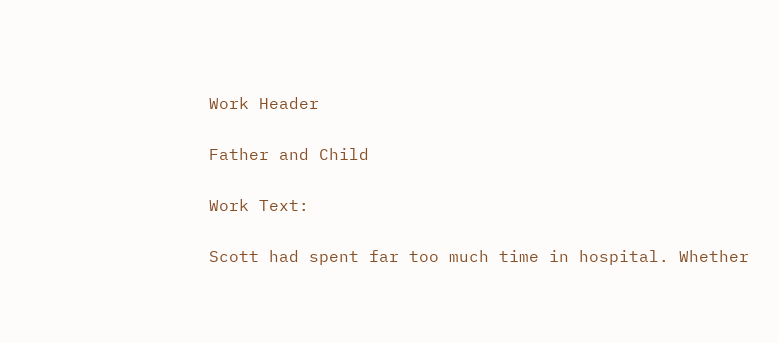Work Header

Father and Child

Work Text:

Scott had spent far too much time in hospital. Whether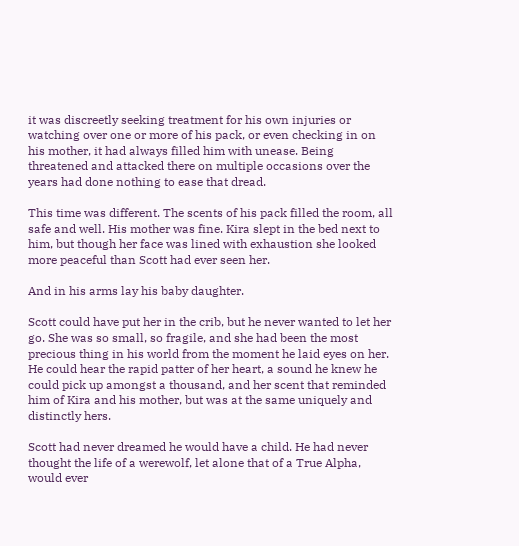it was discreetly seeking treatment for his own injuries or watching over one or more of his pack, or even checking in on his mother, it had always filled him with unease. Being threatened and attacked there on multiple occasions over the years had done nothing to ease that dread.

This time was different. The scents of his pack filled the room, all safe and well. His mother was fine. Kira slept in the bed next to him, but though her face was lined with exhaustion she looked more peaceful than Scott had ever seen her.

And in his arms lay his baby daughter.

Scott could have put her in the crib, but he never wanted to let her go. She was so small, so fragile, and she had been the most precious thing in his world from the moment he laid eyes on her. He could hear the rapid patter of her heart, a sound he knew he could pick up amongst a thousand, and her scent that reminded him of Kira and his mother, but was at the same uniquely and distinctly hers.

Scott had never dreamed he would have a child. He had never thought the life of a werewolf, let alone that of a True Alpha, would ever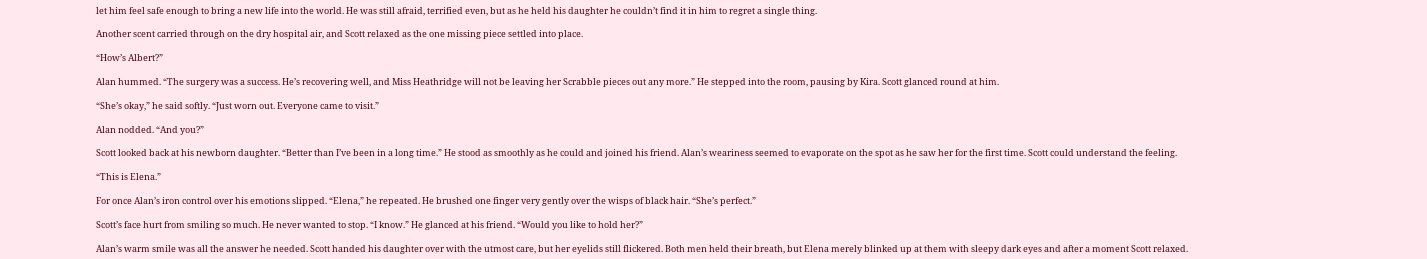let him feel safe enough to bring a new life into the world. He was still afraid, terrified even, but as he held his daughter he couldn’t find it in him to regret a single thing.

Another scent carried through on the dry hospital air, and Scott relaxed as the one missing piece settled into place.

“How’s Albert?”

Alan hummed. “The surgery was a success. He’s recovering well, and Miss Heathridge will not be leaving her Scrabble pieces out any more.” He stepped into the room, pausing by Kira. Scott glanced round at him.

“She’s okay,” he said softly. “Just worn out. Everyone came to visit.”

Alan nodded. “And you?”

Scott looked back at his newborn daughter. “Better than I’ve been in a long time.” He stood as smoothly as he could and joined his friend. Alan’s weariness seemed to evaporate on the spot as he saw her for the first time. Scott could understand the feeling.

“This is Elena.”

For once Alan’s iron control over his emotions slipped. “Elena,” he repeated. He brushed one finger very gently over the wisps of black hair. “She’s perfect.”

Scott’s face hurt from smiling so much. He never wanted to stop. “I know.” He glanced at his friend. “Would you like to hold her?”

Alan’s warm smile was all the answer he needed. Scott handed his daughter over with the utmost care, but her eyelids still flickered. Both men held their breath, but Elena merely blinked up at them with sleepy dark eyes and after a moment Scott relaxed.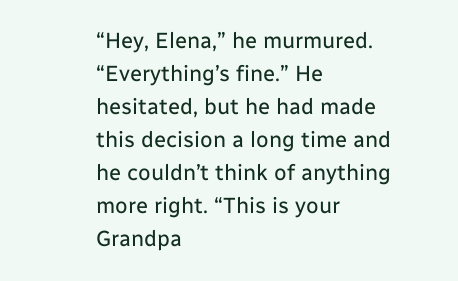“Hey, Elena,” he murmured. “Everything’s fine.” He hesitated, but he had made this decision a long time and he couldn’t think of anything more right. “This is your Grandpa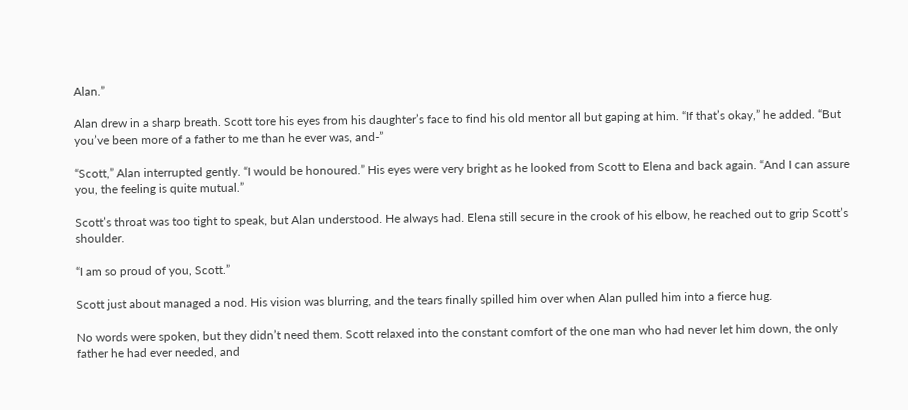Alan.”

Alan drew in a sharp breath. Scott tore his eyes from his daughter’s face to find his old mentor all but gaping at him. “If that’s okay,” he added. “But you’ve been more of a father to me than he ever was, and-”

“Scott,” Alan interrupted gently. “I would be honoured.” His eyes were very bright as he looked from Scott to Elena and back again. “And I can assure you, the feeling is quite mutual.”

Scott’s throat was too tight to speak, but Alan understood. He always had. Elena still secure in the crook of his elbow, he reached out to grip Scott’s shoulder.

“I am so proud of you, Scott.”

Scott just about managed a nod. His vision was blurring, and the tears finally spilled him over when Alan pulled him into a fierce hug.

No words were spoken, but they didn’t need them. Scott relaxed into the constant comfort of the one man who had never let him down, the only father he had ever needed, and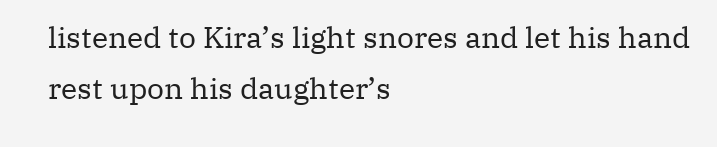listened to Kira’s light snores and let his hand rest upon his daughter’s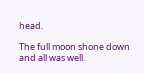head.

The full moon shone down and all was well.